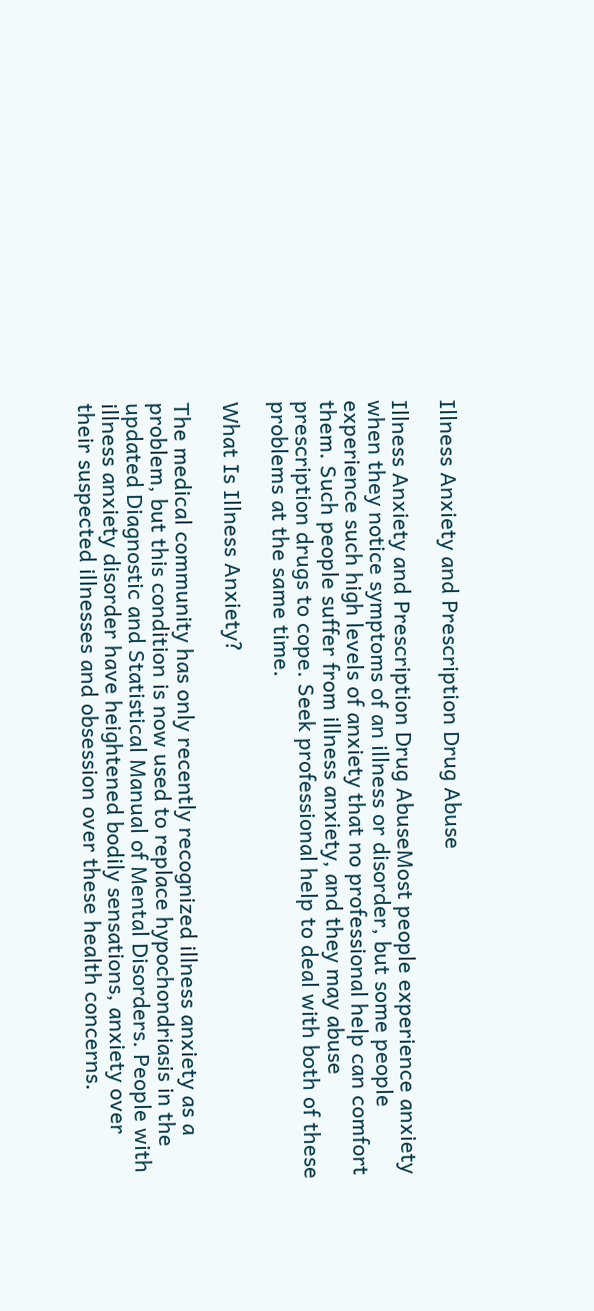Illness Anxiety and Prescription Drug Abuse

Illness Anxiety and Prescription Drug AbuseMost people experience anxiety when they notice symptoms of an illness or disorder, but some people experience such high levels of anxiety that no professional help can comfort them. Such people suffer from illness anxiety, and they may abuse prescription drugs to cope. Seek professional help to deal with both of these problems at the same time.

What Is Illness Anxiety?

The medical community has only recently recognized illness anxiety as a problem, but this condition is now used to replace hypochondriasis in the updated Diagnostic and Statistical Manual of Mental Disorders. People with illness anxiety disorder have heightened bodily sensations, anxiety over their suspected illnesses and obsession over these health concerns.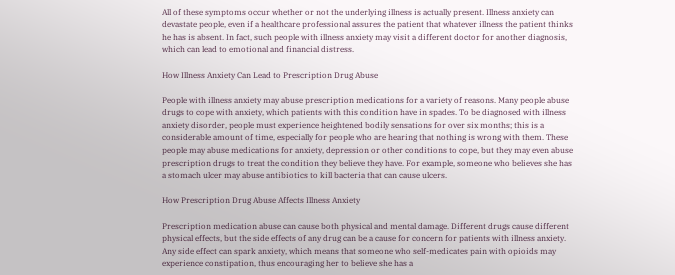All of these symptoms occur whether or not the underlying illness is actually present. Illness anxiety can devastate people, even if a healthcare professional assures the patient that whatever illness the patient thinks he has is absent. In fact, such people with illness anxiety may visit a different doctor for another diagnosis, which can lead to emotional and financial distress.

How Illness Anxiety Can Lead to Prescription Drug Abuse

People with illness anxiety may abuse prescription medications for a variety of reasons. Many people abuse drugs to cope with anxiety, which patients with this condition have in spades. To be diagnosed with illness anxiety disorder, people must experience heightened bodily sensations for over six months; this is a considerable amount of time, especially for people who are hearing that nothing is wrong with them. These people may abuse medications for anxiety, depression or other conditions to cope, but they may even abuse prescription drugs to treat the condition they believe they have. For example, someone who believes she has a stomach ulcer may abuse antibiotics to kill bacteria that can cause ulcers.

How Prescription Drug Abuse Affects Illness Anxiety

Prescription medication abuse can cause both physical and mental damage. Different drugs cause different physical effects, but the side effects of any drug can be a cause for concern for patients with illness anxiety. Any side effect can spark anxiety, which means that someone who self-medicates pain with opioids may experience constipation, thus encouraging her to believe she has a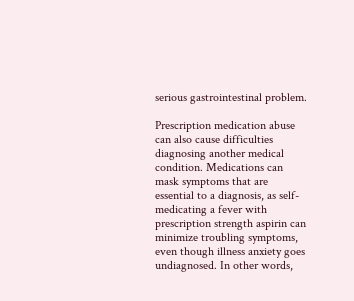serious gastrointestinal problem.

Prescription medication abuse can also cause difficulties diagnosing another medical condition. Medications can mask symptoms that are essential to a diagnosis, as self-medicating a fever with prescription strength aspirin can minimize troubling symptoms, even though illness anxiety goes undiagnosed. In other words,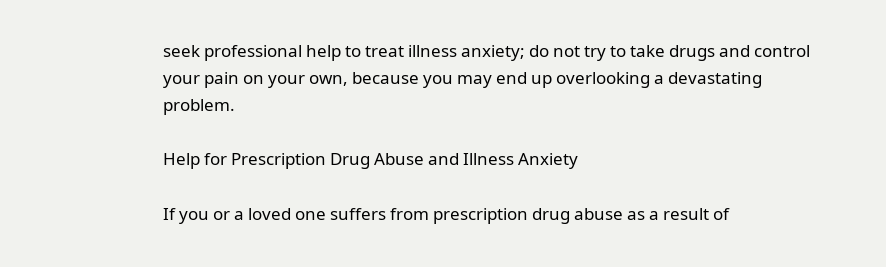seek professional help to treat illness anxiety; do not try to take drugs and control your pain on your own, because you may end up overlooking a devastating problem.

Help for Prescription Drug Abuse and Illness Anxiety

If you or a loved one suffers from prescription drug abuse as a result of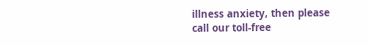illness anxiety, then please call our toll-free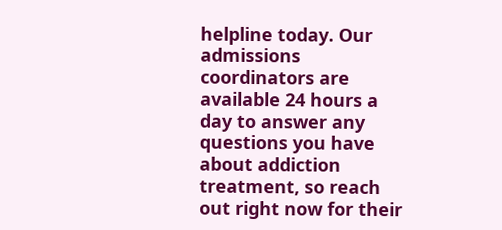helpline today. Our admissions coordinators are available 24 hours a day to answer any questions you have about addiction treatment, so reach out right now for their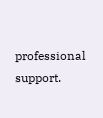professional support.